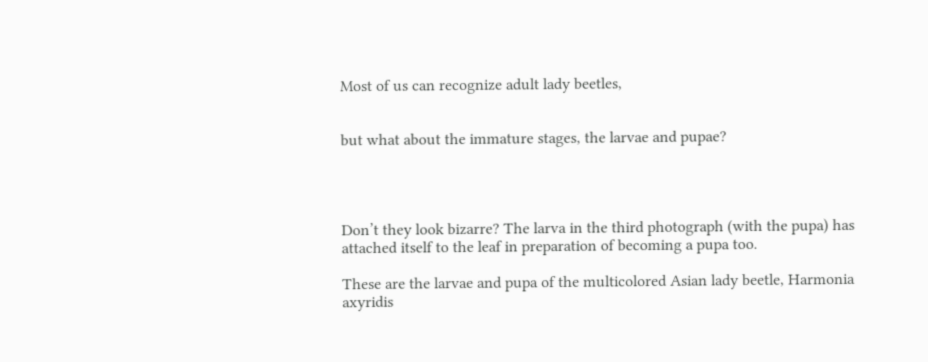Most of us can recognize adult lady beetles,


but what about the immature stages, the larvae and pupae?




Don’t they look bizarre? The larva in the third photograph (with the pupa) has attached itself to the leaf in preparation of becoming a pupa too.

These are the larvae and pupa of the multicolored Asian lady beetle, Harmonia axyridis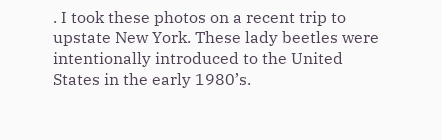. I took these photos on a recent trip to upstate New York. These lady beetles were intentionally introduced to the United States in the early 1980’s.